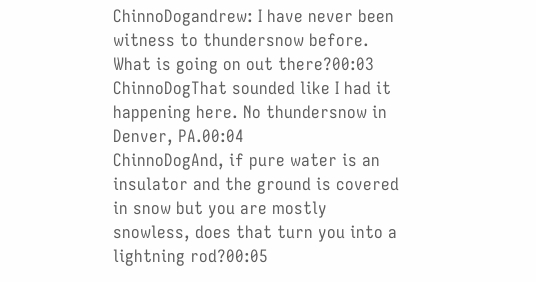ChinnoDogandrew: I have never been witness to thundersnow before. What is going on out there?00:03
ChinnoDogThat sounded like I had it happening here. No thundersnow in Denver, PA.00:04
ChinnoDogAnd, if pure water is an insulator and the ground is covered in snow but you are mostly snowless, does that turn you into a lightning rod?00:05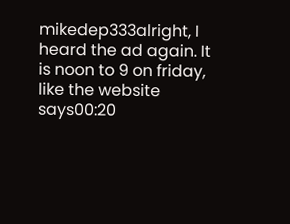mikedep333alright, I heard the ad again. It is noon to 9 on friday, like the website says00:20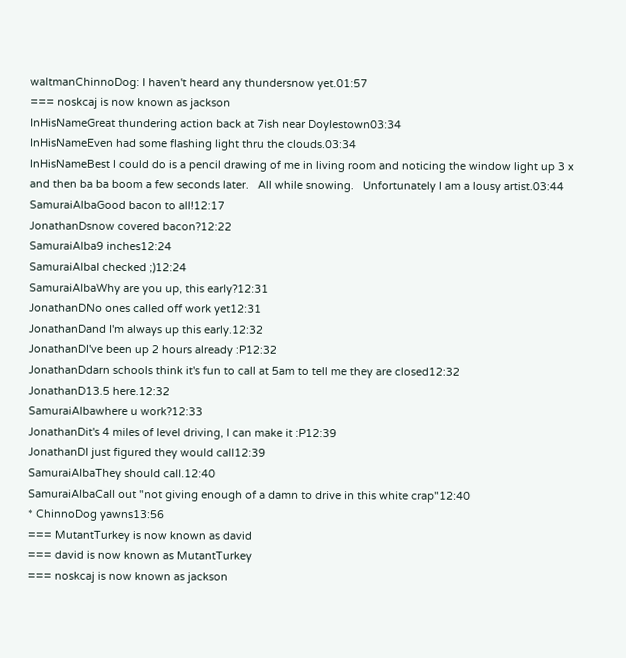waltmanChinnoDog: I haven't heard any thundersnow yet.01:57
=== noskcaj is now known as jackson
InHisNameGreat thundering action back at 7ish near Doylestown03:34
InHisNameEven had some flashing light thru the clouds.03:34
InHisNameBest I could do is a pencil drawing of me in living room and noticing the window light up 3 x and then ba ba boom a few seconds later.   All while snowing.   Unfortunately I am a lousy artist.03:44
SamuraiAlbaGood bacon to all!12:17
JonathanDsnow covered bacon?12:22
SamuraiAlba9 inches12:24
SamuraiAlbaI checked ;)12:24
SamuraiAlbaWhy are you up, this early?12:31
JonathanDNo ones called off work yet12:31
JonathanDand I'm always up this early.12:32
JonathanDI've been up 2 hours already :P12:32
JonathanDdarn schools think it's fun to call at 5am to tell me they are closed12:32
JonathanD13.5 here.12:32
SamuraiAlbawhere u work?12:33
JonathanDit's 4 miles of level driving, I can make it :P12:39
JonathanDI just figured they would call12:39
SamuraiAlbaThey should call.12:40
SamuraiAlbaCall out "not giving enough of a damn to drive in this white crap"12:40
* ChinnoDog yawns13:56
=== MutantTurkey is now known as david
=== david is now known as MutantTurkey
=== noskcaj is now known as jackson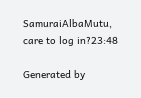SamuraiAlbaMutu, care to log in?23:48

Generated by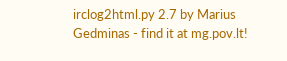irclog2html.py 2.7 by Marius Gedminas - find it at mg.pov.lt!